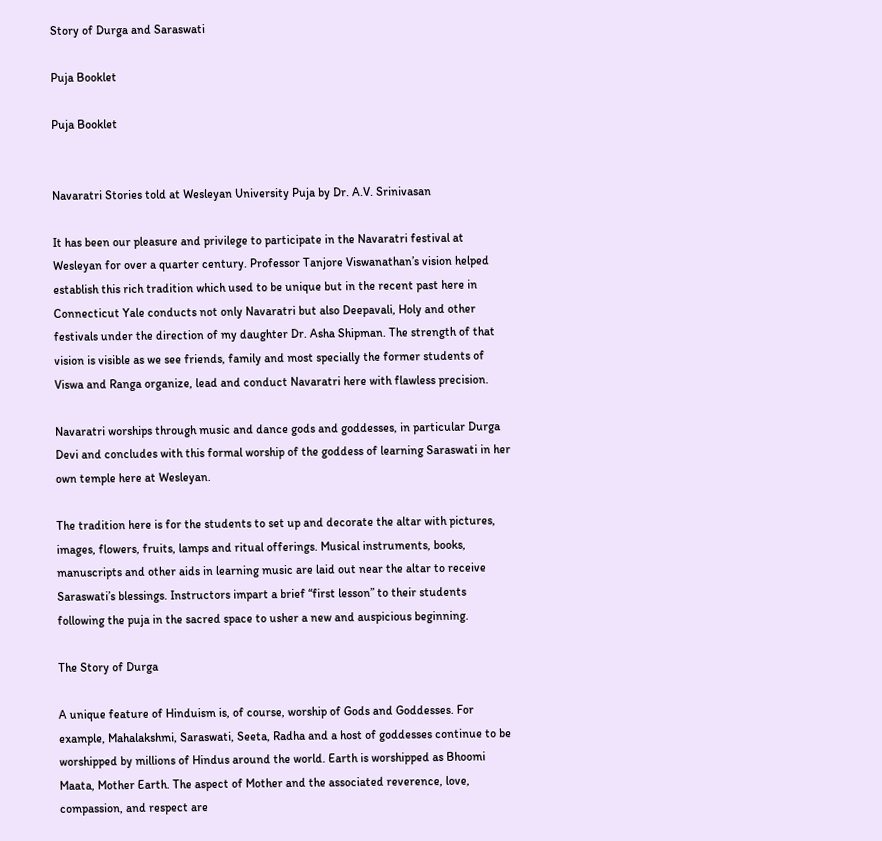Story of Durga and Saraswati

Puja Booklet

Puja Booklet


Navaratri Stories told at Wesleyan University Puja by Dr. A.V. Srinivasan

It has been our pleasure and privilege to participate in the Navaratri festival at Wesleyan for over a quarter century. Professor Tanjore Viswanathan’s vision helped establish this rich tradition which used to be unique but in the recent past here in Connecticut Yale conducts not only Navaratri but also Deepavali, Holy and other festivals under the direction of my daughter Dr. Asha Shipman. The strength of that vision is visible as we see friends, family and most specially the former students of Viswa and Ranga organize, lead and conduct Navaratri here with flawless precision.

Navaratri worships through music and dance gods and goddesses, in particular Durga Devi and concludes with this formal worship of the goddess of learning Saraswati in her own temple here at Wesleyan.

The tradition here is for the students to set up and decorate the altar with pictures, images, flowers, fruits, lamps and ritual offerings. Musical instruments, books, manuscripts and other aids in learning music are laid out near the altar to receive Saraswati’s blessings. Instructors impart a brief “first lesson” to their students following the puja in the sacred space to usher a new and auspicious beginning.

The Story of Durga

A unique feature of Hinduism is, of course, worship of Gods and Goddesses. For example, Mahalakshmi, Saraswati, Seeta, Radha and a host of goddesses continue to be worshipped by millions of Hindus around the world. Earth is worshipped as Bhoomi Maata, Mother Earth. The aspect of Mother and the associated reverence, love, compassion, and respect are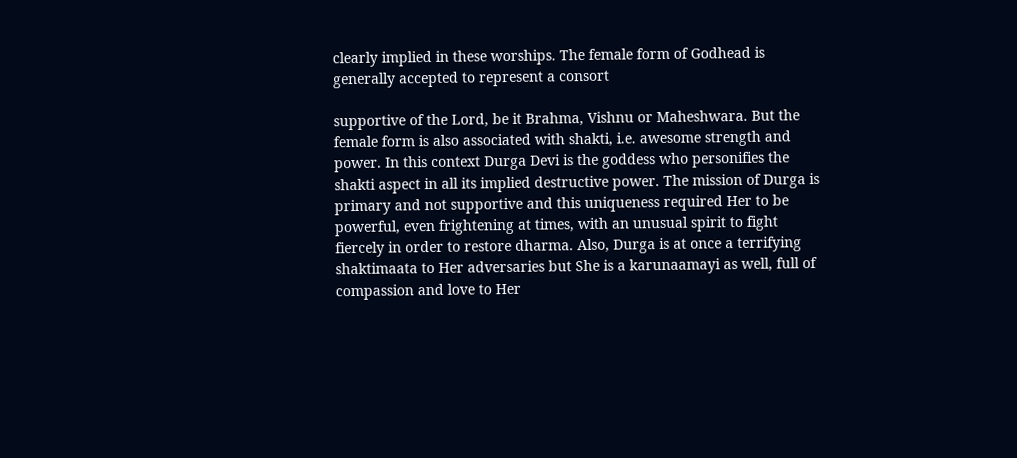clearly implied in these worships. The female form of Godhead is generally accepted to represent a consort

supportive of the Lord, be it Brahma, Vishnu or Maheshwara. But the female form is also associated with shakti, i.e. awesome strength and power. In this context Durga Devi is the goddess who personifies the shakti aspect in all its implied destructive power. The mission of Durga is primary and not supportive and this uniqueness required Her to be powerful, even frightening at times, with an unusual spirit to fight fiercely in order to restore dharma. Also, Durga is at once a terrifying shaktimaata to Her adversaries but She is a karunaamayi as well, full of compassion and love to Her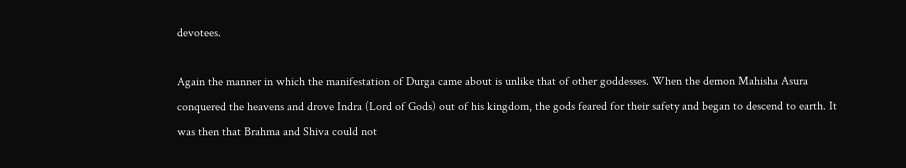devotees.

Again the manner in which the manifestation of Durga came about is unlike that of other goddesses. When the demon Mahisha Asura conquered the heavens and drove Indra (Lord of Gods) out of his kingdom, the gods feared for their safety and began to descend to earth. It was then that Brahma and Shiva could not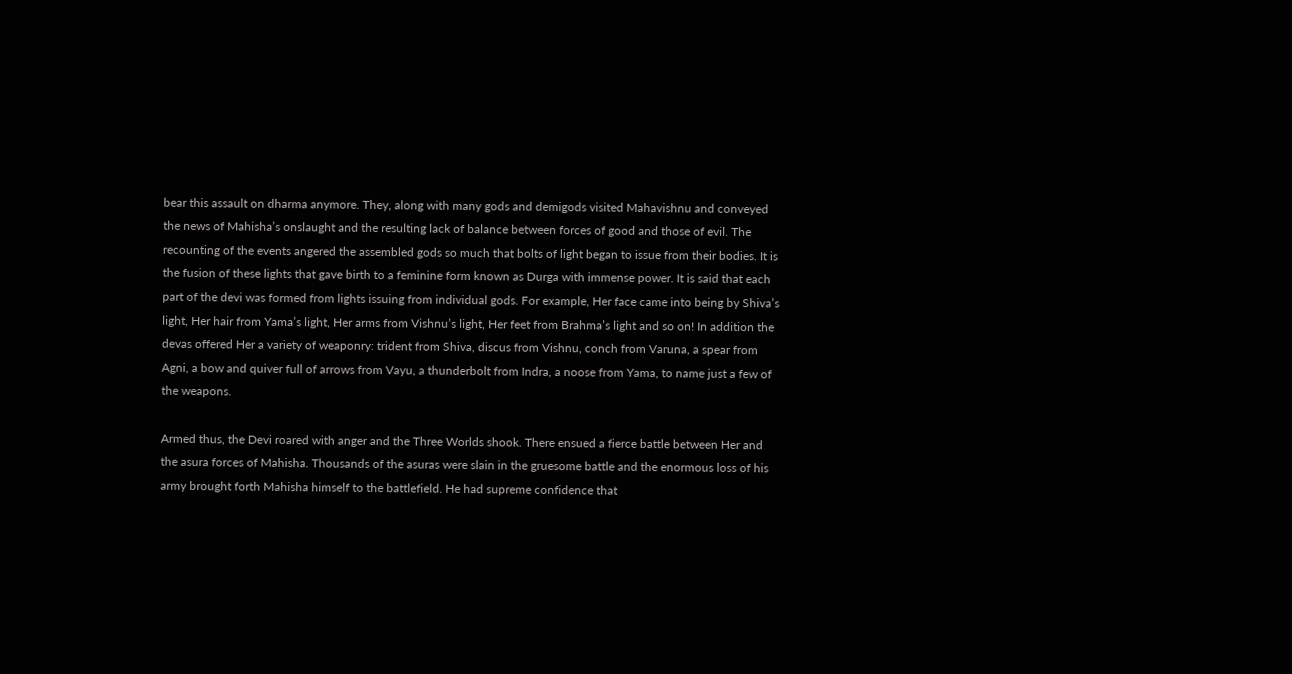bear this assault on dharma anymore. They, along with many gods and demigods visited Mahavishnu and conveyed the news of Mahisha’s onslaught and the resulting lack of balance between forces of good and those of evil. The recounting of the events angered the assembled gods so much that bolts of light began to issue from their bodies. It is the fusion of these lights that gave birth to a feminine form known as Durga with immense power. It is said that each part of the devi was formed from lights issuing from individual gods. For example, Her face came into being by Shiva’s light, Her hair from Yama’s light, Her arms from Vishnu’s light, Her feet from Brahma’s light and so on! In addition the devas offered Her a variety of weaponry: trident from Shiva, discus from Vishnu, conch from Varuna, a spear from Agni, a bow and quiver full of arrows from Vayu, a thunderbolt from Indra, a noose from Yama, to name just a few of the weapons.

Armed thus, the Devi roared with anger and the Three Worlds shook. There ensued a fierce battle between Her and the asura forces of Mahisha. Thousands of the asuras were slain in the gruesome battle and the enormous loss of his army brought forth Mahisha himself to the battlefield. He had supreme confidence that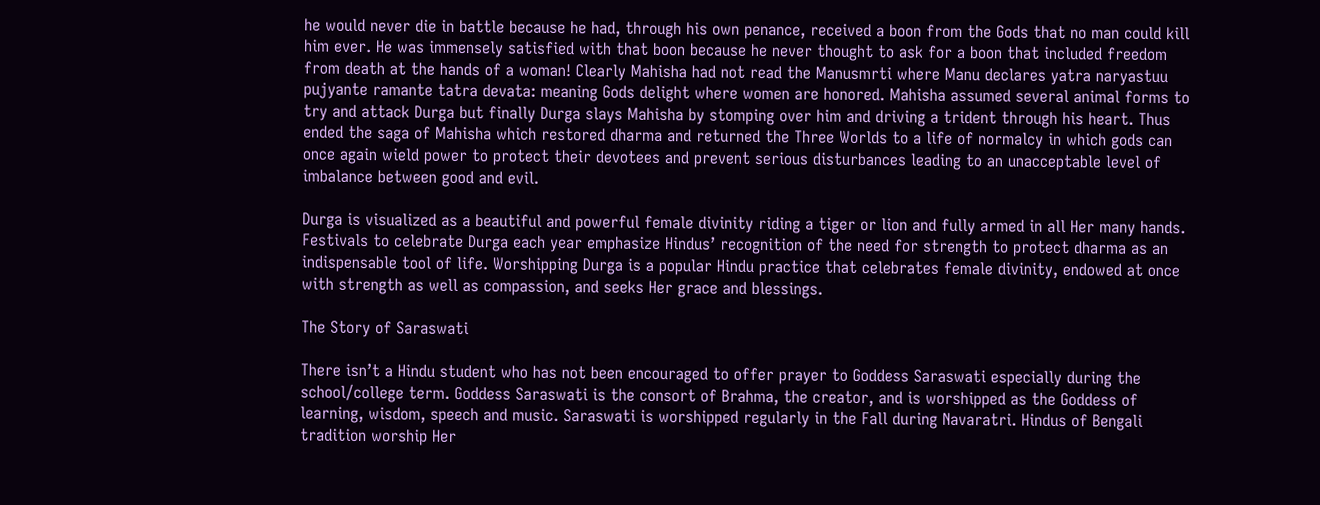he would never die in battle because he had, through his own penance, received a boon from the Gods that no man could kill him ever. He was immensely satisfied with that boon because he never thought to ask for a boon that included freedom from death at the hands of a woman! Clearly Mahisha had not read the Manusmrti where Manu declares yatra naryastuu pujyante ramante tatra devata: meaning Gods delight where women are honored. Mahisha assumed several animal forms to try and attack Durga but finally Durga slays Mahisha by stomping over him and driving a trident through his heart. Thus ended the saga of Mahisha which restored dharma and returned the Three Worlds to a life of normalcy in which gods can once again wield power to protect their devotees and prevent serious disturbances leading to an unacceptable level of imbalance between good and evil.

Durga is visualized as a beautiful and powerful female divinity riding a tiger or lion and fully armed in all Her many hands. Festivals to celebrate Durga each year emphasize Hindus’ recognition of the need for strength to protect dharma as an indispensable tool of life. Worshipping Durga is a popular Hindu practice that celebrates female divinity, endowed at once with strength as well as compassion, and seeks Her grace and blessings.

The Story of Saraswati

There isn’t a Hindu student who has not been encouraged to offer prayer to Goddess Saraswati especially during the school/college term. Goddess Saraswati is the consort of Brahma, the creator, and is worshipped as the Goddess of learning, wisdom, speech and music. Saraswati is worshipped regularly in the Fall during Navaratri. Hindus of Bengali tradition worship Her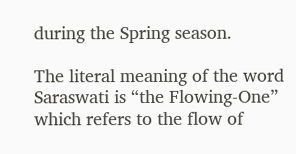during the Spring season.

The literal meaning of the word Saraswati is “the Flowing-One” which refers to the flow of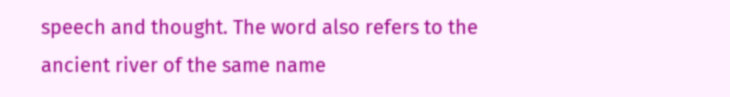speech and thought. The word also refers to the ancient river of the same name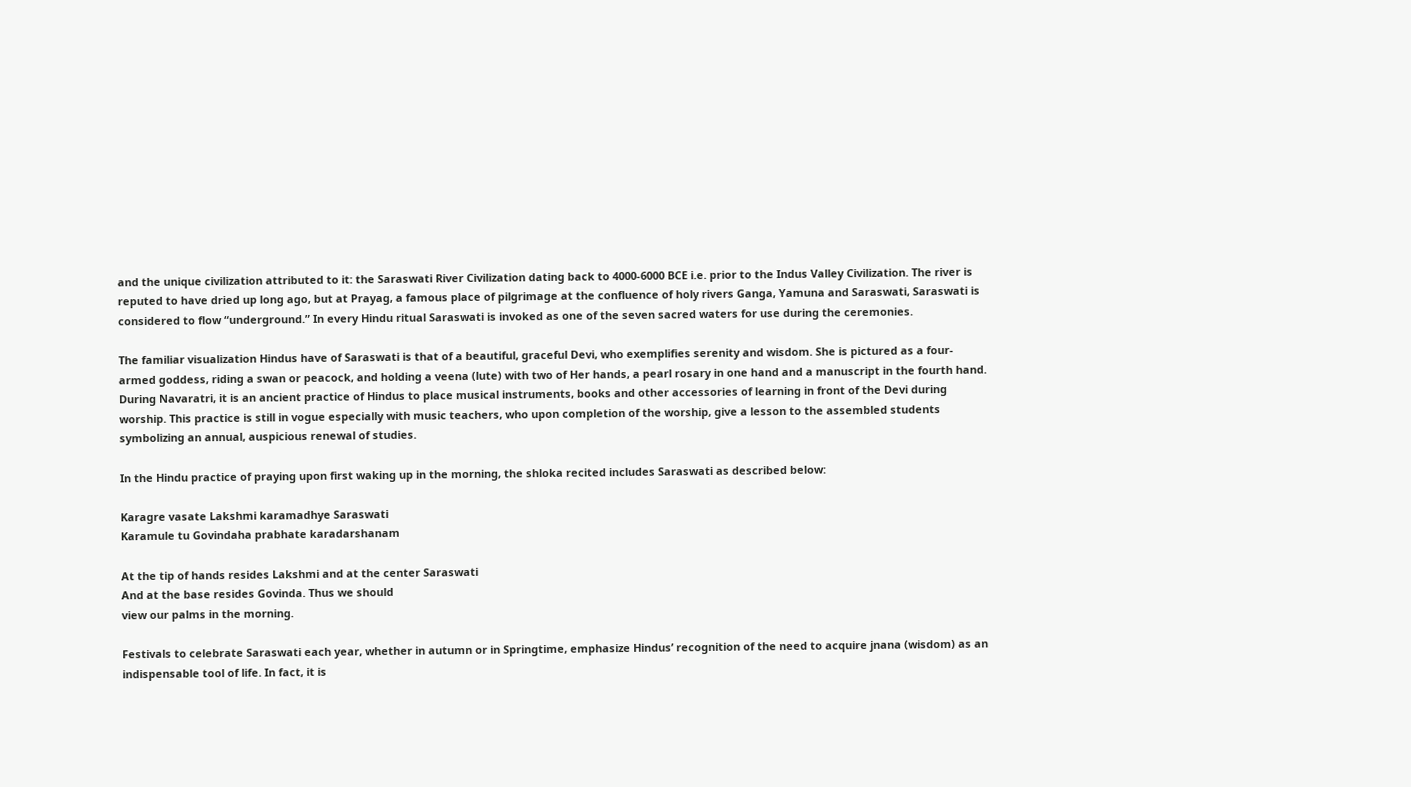and the unique civilization attributed to it: the Saraswati River Civilization dating back to 4000-6000 BCE i.e. prior to the Indus Valley Civilization. The river is reputed to have dried up long ago, but at Prayag, a famous place of pilgrimage at the confluence of holy rivers Ganga, Yamuna and Saraswati, Saraswati is considered to flow “underground.” In every Hindu ritual Saraswati is invoked as one of the seven sacred waters for use during the ceremonies.

The familiar visualization Hindus have of Saraswati is that of a beautiful, graceful Devi, who exemplifies serenity and wisdom. She is pictured as a four-armed goddess, riding a swan or peacock, and holding a veena (lute) with two of Her hands, a pearl rosary in one hand and a manuscript in the fourth hand. During Navaratri, it is an ancient practice of Hindus to place musical instruments, books and other accessories of learning in front of the Devi during worship. This practice is still in vogue especially with music teachers, who upon completion of the worship, give a lesson to the assembled students symbolizing an annual, auspicious renewal of studies.

In the Hindu practice of praying upon first waking up in the morning, the shloka recited includes Saraswati as described below:

Karagre vasate Lakshmi karamadhye Saraswati
Karamule tu Govindaha prabhate karadarshanam

At the tip of hands resides Lakshmi and at the center Saraswati
And at the base resides Govinda. Thus we should
view our palms in the morning.

Festivals to celebrate Saraswati each year, whether in autumn or in Springtime, emphasize Hindus’ recognition of the need to acquire jnana (wisdom) as an indispensable tool of life. In fact, it is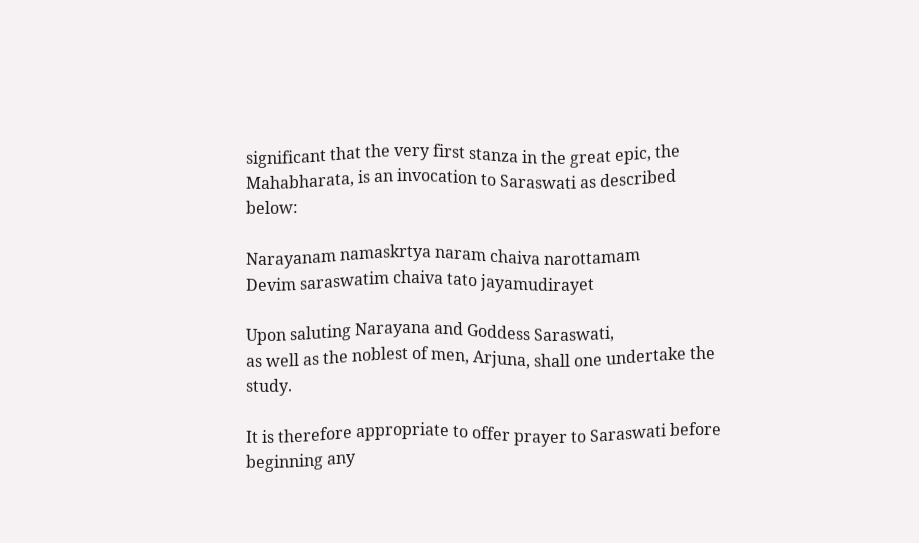significant that the very first stanza in the great epic, the Mahabharata, is an invocation to Saraswati as described below:

Narayanam namaskrtya naram chaiva narottamam
Devim saraswatim chaiva tato jayamudirayet

Upon saluting Narayana and Goddess Saraswati,
as well as the noblest of men, Arjuna, shall one undertake the study.

It is therefore appropriate to offer prayer to Saraswati before beginning any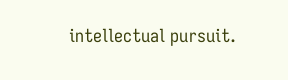intellectual pursuit.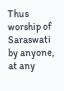Thus worship of Saraswati by anyone, at any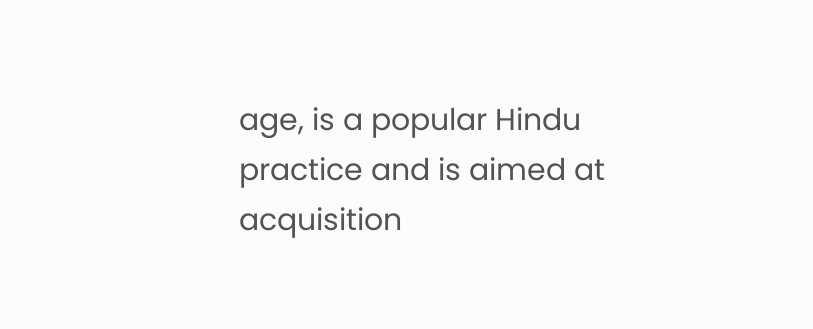age, is a popular Hindu practice and is aimed at acquisition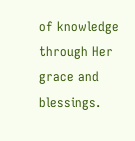of knowledge through Her grace and blessings.